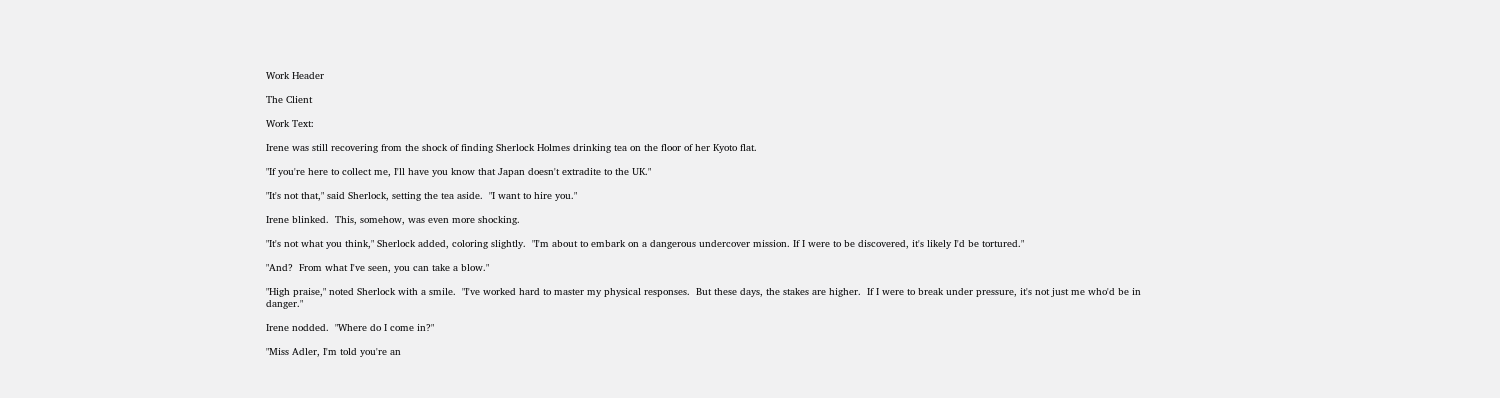Work Header

The Client

Work Text:

Irene was still recovering from the shock of finding Sherlock Holmes drinking tea on the floor of her Kyoto flat.

"If you're here to collect me, I'll have you know that Japan doesn't extradite to the UK."

"It's not that," said Sherlock, setting the tea aside.  "I want to hire you."

Irene blinked.  This, somehow, was even more shocking.

"It's not what you think," Sherlock added, coloring slightly.  "I'm about to embark on a dangerous undercover mission. If I were to be discovered, it's likely I'd be tortured."

"And?  From what I've seen, you can take a blow."

"High praise," noted Sherlock with a smile.  "I've worked hard to master my physical responses.  But these days, the stakes are higher.  If I were to break under pressure, it's not just me who'd be in danger."

Irene nodded.  "Where do I come in?"

"Miss Adler, I'm told you're an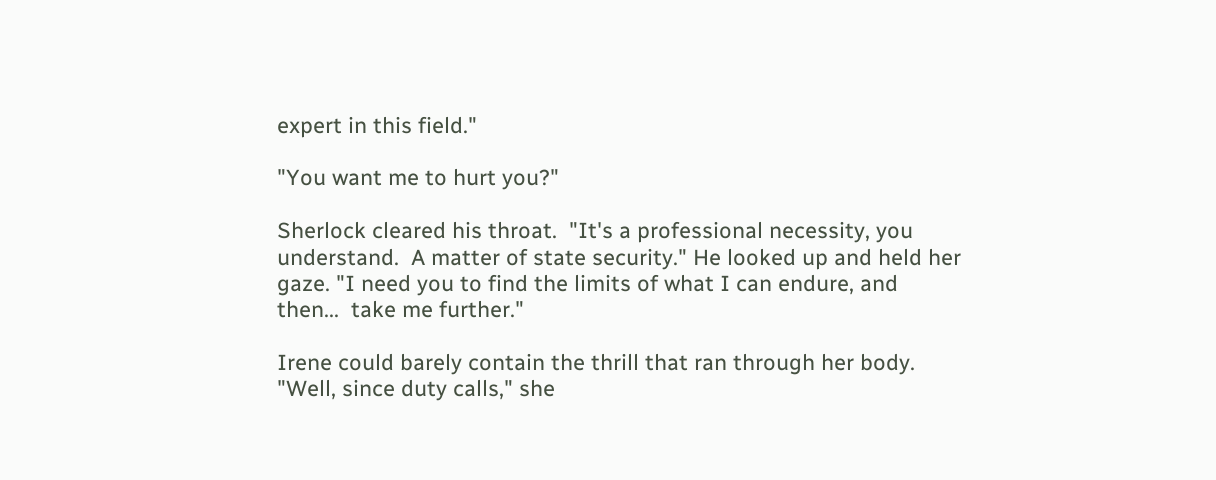expert in this field."

"You want me to hurt you?"

Sherlock cleared his throat.  "It's a professional necessity, you understand.  A matter of state security." He looked up and held her gaze. "I need you to find the limits of what I can endure, and then...  take me further."

Irene could barely contain the thrill that ran through her body.  "Well, since duty calls," she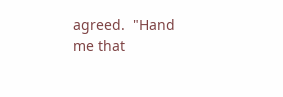agreed.  "Hand me that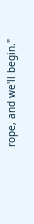rope, and we'll begin."